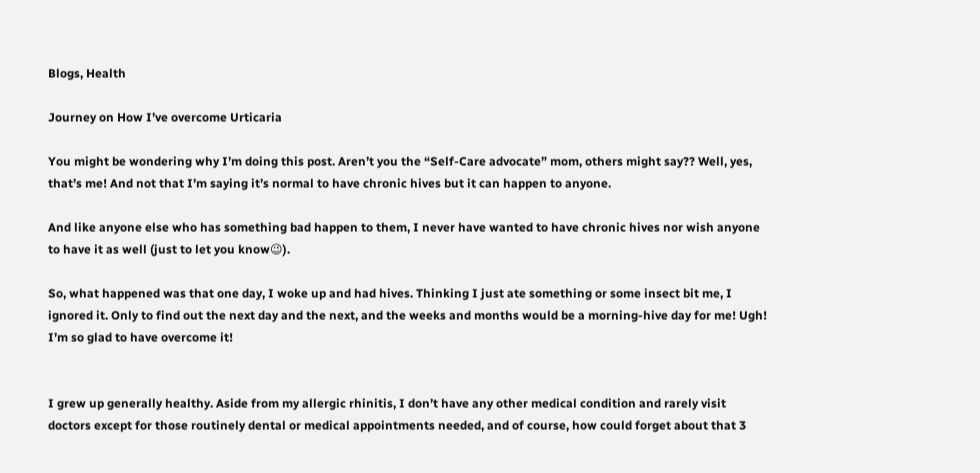Blogs, Health

Journey on How I’ve overcome Urticaria

You might be wondering why I’m doing this post. Aren’t you the “Self-Care advocate” mom, others might say?? Well, yes, that’s me! And not that I’m saying it’s normal to have chronic hives but it can happen to anyone.

And like anyone else who has something bad happen to them, I never have wanted to have chronic hives nor wish anyone to have it as well (just to let you know😉).

So, what happened was that one day, I woke up and had hives. Thinking I just ate something or some insect bit me, I ignored it. Only to find out the next day and the next, and the weeks and months would be a morning-hive day for me! Ugh! I’m so glad to have overcome it!


I grew up generally healthy. Aside from my allergic rhinitis, I don’t have any other medical condition and rarely visit doctors except for those routinely dental or medical appointments needed, and of course, how could forget about that 3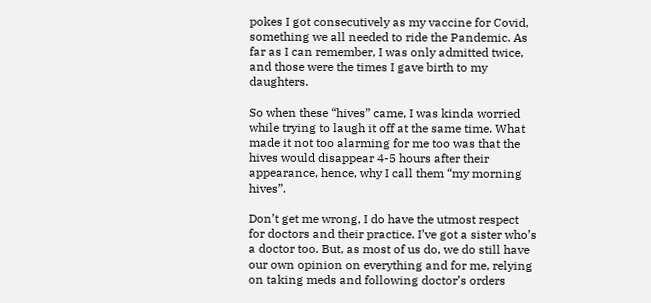pokes I got consecutively as my vaccine for Covid, something we all needed to ride the Pandemic. As far as I can remember, I was only admitted twice, and those were the times I gave birth to my daughters.

So when these “hives” came, I was kinda worried while trying to laugh it off at the same time. What made it not too alarming for me too was that the hives would disappear 4-5 hours after their appearance, hence, why I call them “my morning hives”.

Don’t get me wrong, I do have the utmost respect for doctors and their practice. I’ve got a sister who’s a doctor too. But, as most of us do, we do still have our own opinion on everything and for me, relying on taking meds and following doctor’s orders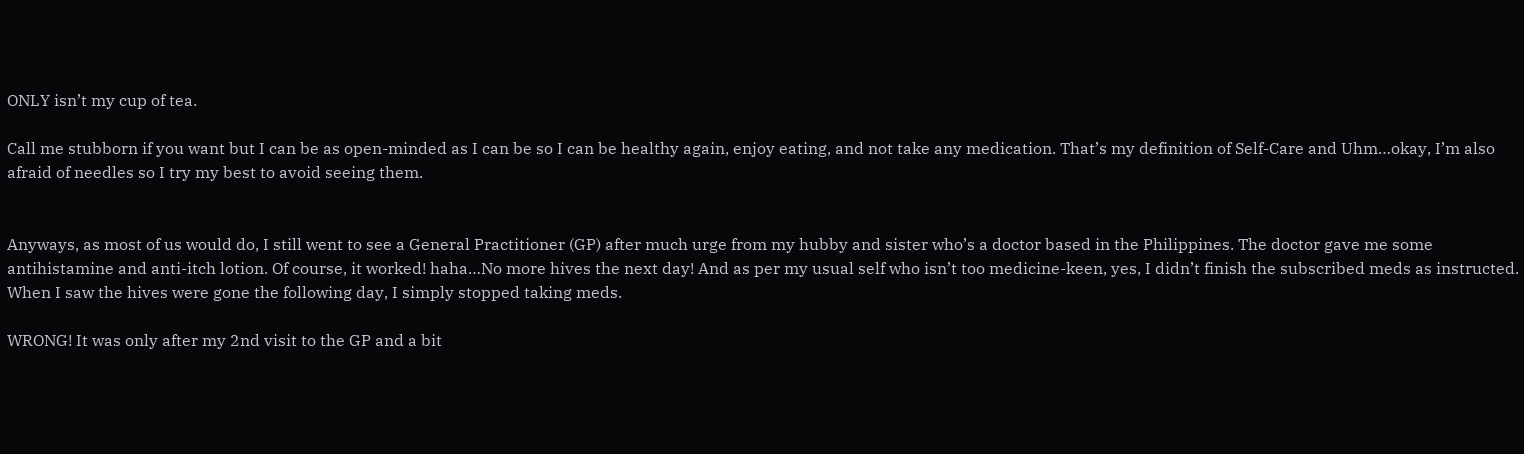ONLY isn’t my cup of tea.

Call me stubborn if you want but I can be as open-minded as I can be so I can be healthy again, enjoy eating, and not take any medication. That’s my definition of Self-Care and Uhm…okay, I’m also afraid of needles so I try my best to avoid seeing them.


Anyways, as most of us would do, I still went to see a General Practitioner (GP) after much urge from my hubby and sister who’s a doctor based in the Philippines. The doctor gave me some antihistamine and anti-itch lotion. Of course, it worked! haha…No more hives the next day! And as per my usual self who isn’t too medicine-keen, yes, I didn’t finish the subscribed meds as instructed. When I saw the hives were gone the following day, I simply stopped taking meds.

WRONG! It was only after my 2nd visit to the GP and a bit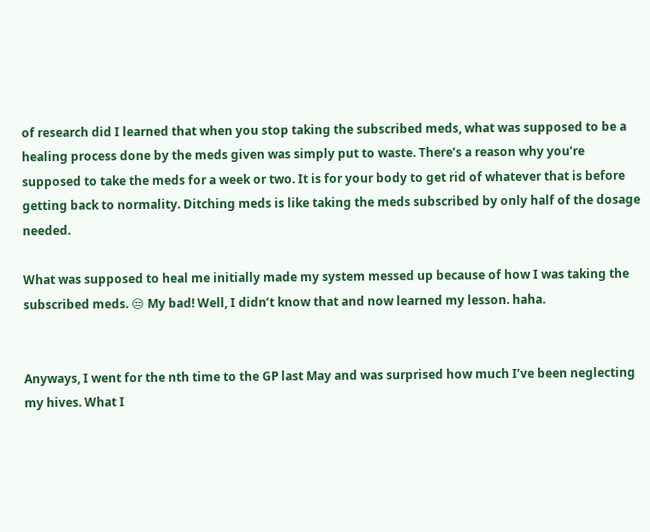of research did I learned that when you stop taking the subscribed meds, what was supposed to be a healing process done by the meds given was simply put to waste. There’s a reason why you’re supposed to take the meds for a week or two. It is for your body to get rid of whatever that is before getting back to normality. Ditching meds is like taking the meds subscribed by only half of the dosage needed.

What was supposed to heal me initially made my system messed up because of how I was taking the subscribed meds. 😒 My bad! Well, I didn’t know that and now learned my lesson. haha.


Anyways, I went for the nth time to the GP last May and was surprised how much I’ve been neglecting my hives. What I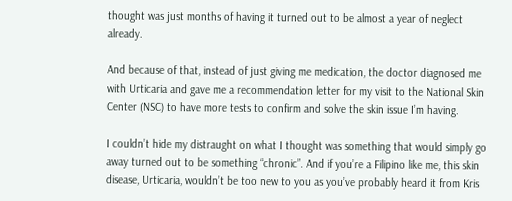thought was just months of having it turned out to be almost a year of neglect already.

And because of that, instead of just giving me medication, the doctor diagnosed me with Urticaria and gave me a recommendation letter for my visit to the National Skin Center (NSC) to have more tests to confirm and solve the skin issue I’m having.

I couldn’t hide my distraught on what I thought was something that would simply go away turned out to be something “chronic”. And if you’re a Filipino like me, this skin disease, Urticaria, wouldn’t be too new to you as you’ve probably heard it from Kris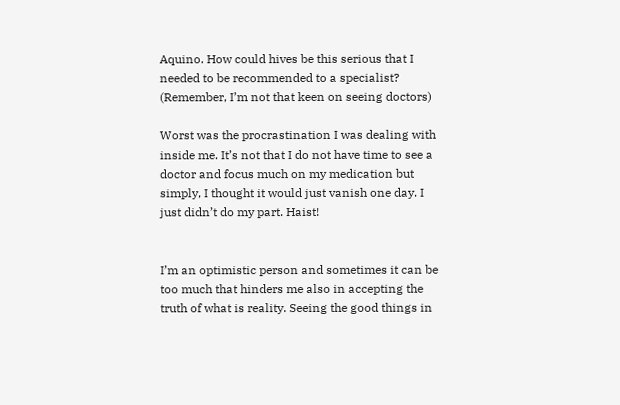Aquino. How could hives be this serious that I needed to be recommended to a specialist? (Remember, I’m not that keen on seeing doctors)

Worst was the procrastination I was dealing with inside me. It’s not that I do not have time to see a doctor and focus much on my medication but simply, I thought it would just vanish one day. I just didn’t do my part. Haist!


I’m an optimistic person and sometimes it can be too much that hinders me also in accepting the truth of what is reality. Seeing the good things in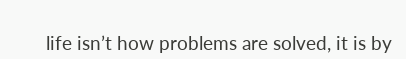life isn’t how problems are solved, it is by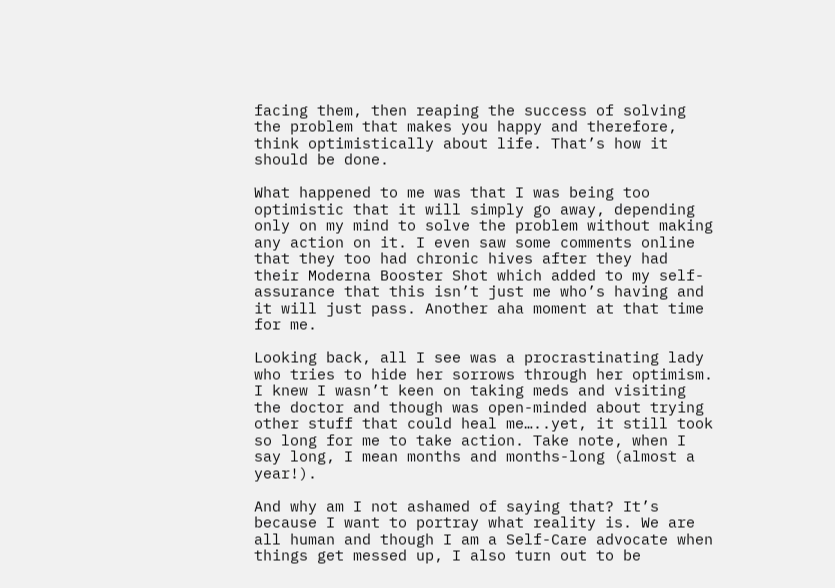facing them, then reaping the success of solving the problem that makes you happy and therefore, think optimistically about life. That’s how it should be done.

What happened to me was that I was being too optimistic that it will simply go away, depending only on my mind to solve the problem without making any action on it. I even saw some comments online that they too had chronic hives after they had their Moderna Booster Shot which added to my self-assurance that this isn’t just me who’s having and it will just pass. Another aha moment at that time for me.

Looking back, all I see was a procrastinating lady who tries to hide her sorrows through her optimism. I knew I wasn’t keen on taking meds and visiting the doctor and though was open-minded about trying other stuff that could heal me…..yet, it still took so long for me to take action. Take note, when I say long, I mean months and months-long (almost a year!).

And why am I not ashamed of saying that? It’s because I want to portray what reality is. We are all human and though I am a Self-Care advocate when things get messed up, I also turn out to be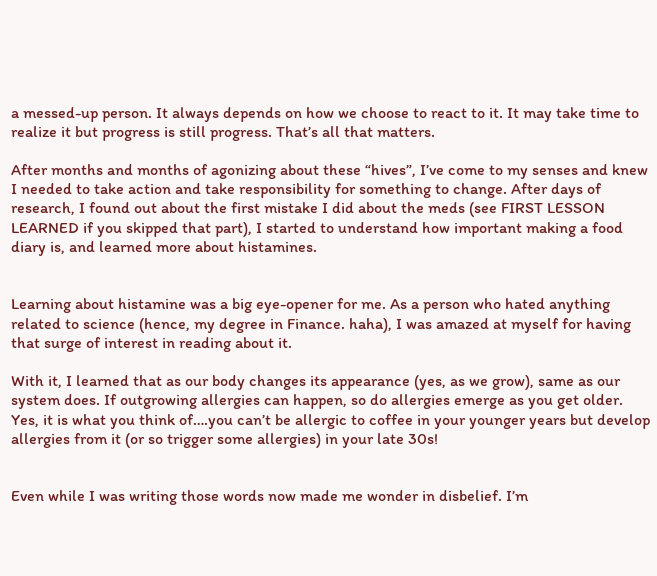a messed-up person. It always depends on how we choose to react to it. It may take time to realize it but progress is still progress. That’s all that matters.

After months and months of agonizing about these “hives”, I’ve come to my senses and knew I needed to take action and take responsibility for something to change. After days of research, I found out about the first mistake I did about the meds (see FIRST LESSON LEARNED if you skipped that part), I started to understand how important making a food diary is, and learned more about histamines.


Learning about histamine was a big eye-opener for me. As a person who hated anything related to science (hence, my degree in Finance. haha), I was amazed at myself for having that surge of interest in reading about it.

With it, I learned that as our body changes its appearance (yes, as we grow), same as our system does. If outgrowing allergies can happen, so do allergies emerge as you get older. Yes, it is what you think of….you can’t be allergic to coffee in your younger years but develop allergies from it (or so trigger some allergies) in your late 30s!


Even while I was writing those words now made me wonder in disbelief. I’m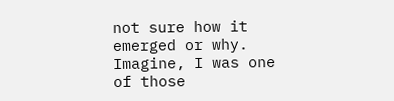not sure how it emerged or why. Imagine, I was one of those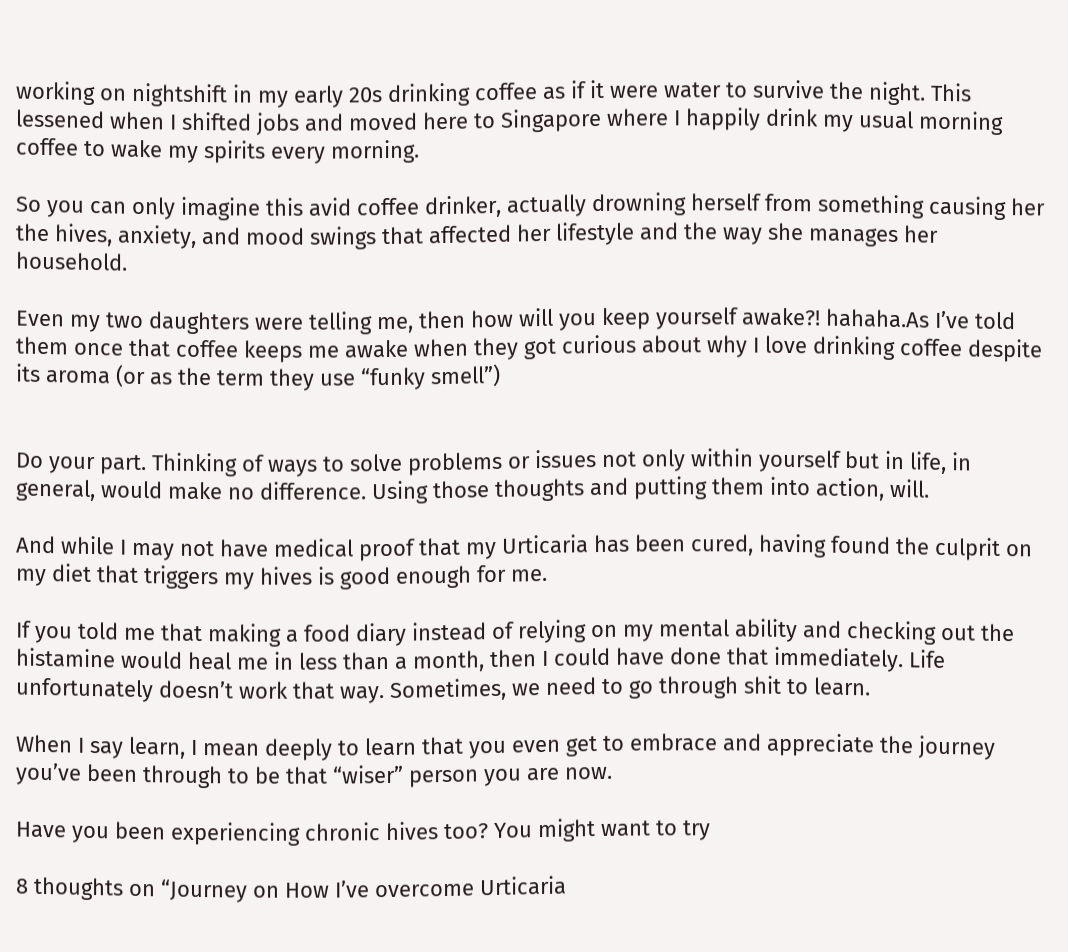working on nightshift in my early 20s drinking coffee as if it were water to survive the night. This lessened when I shifted jobs and moved here to Singapore where I happily drink my usual morning coffee to wake my spirits every morning.

So you can only imagine this avid coffee drinker, actually drowning herself from something causing her the hives, anxiety, and mood swings that affected her lifestyle and the way she manages her household.

Even my two daughters were telling me, then how will you keep yourself awake?! hahaha.As I’ve told them once that coffee keeps me awake when they got curious about why I love drinking coffee despite its aroma (or as the term they use “funky smell”)


Do your part. Thinking of ways to solve problems or issues not only within yourself but in life, in general, would make no difference. Using those thoughts and putting them into action, will.

And while I may not have medical proof that my Urticaria has been cured, having found the culprit on my diet that triggers my hives is good enough for me.

If you told me that making a food diary instead of relying on my mental ability and checking out the histamine would heal me in less than a month, then I could have done that immediately. Life unfortunately doesn’t work that way. Sometimes, we need to go through shit to learn.

When I say learn, I mean deeply to learn that you even get to embrace and appreciate the journey you’ve been through to be that “wiser” person you are now.

Have you been experiencing chronic hives too? You might want to try

8 thoughts on “Journey on How I’ve overcome Urticaria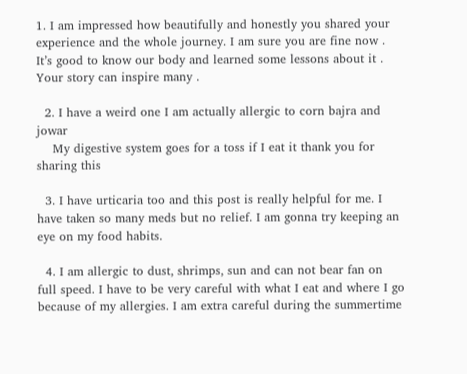1. I am impressed how beautifully and honestly you shared your experience and the whole journey. I am sure you are fine now . It’s good to know our body and learned some lessons about it . Your story can inspire many .

  2. I have a weird one I am actually allergic to corn bajra and jowar
    My digestive system goes for a toss if I eat it thank you for sharing this

  3. I have urticaria too and this post is really helpful for me. I have taken so many meds but no relief. I am gonna try keeping an eye on my food habits.

  4. I am allergic to dust, shrimps, sun and can not bear fan on full speed. I have to be very careful with what I eat and where I go because of my allergies. I am extra careful during the summertime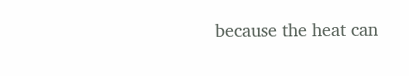because the heat can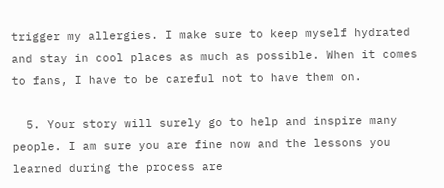trigger my allergies. I make sure to keep myself hydrated and stay in cool places as much as possible. When it comes to fans, I have to be careful not to have them on.

  5. Your story will surely go to help and inspire many people. I am sure you are fine now and the lessons you learned during the process are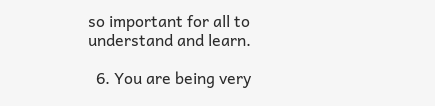so important for all to understand and learn.

  6. You are being very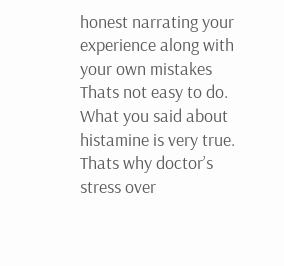honest narrating your experience along with your own mistakes Thats not easy to do. What you said about histamine is very true. Thats why doctor’s stress over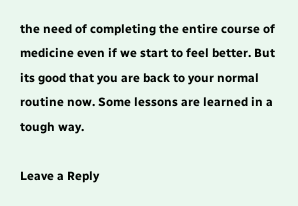the need of completing the entire course of medicine even if we start to feel better. But its good that you are back to your normal routine now. Some lessons are learned in a tough way.

Leave a Reply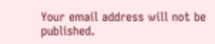Your email address will not be published.